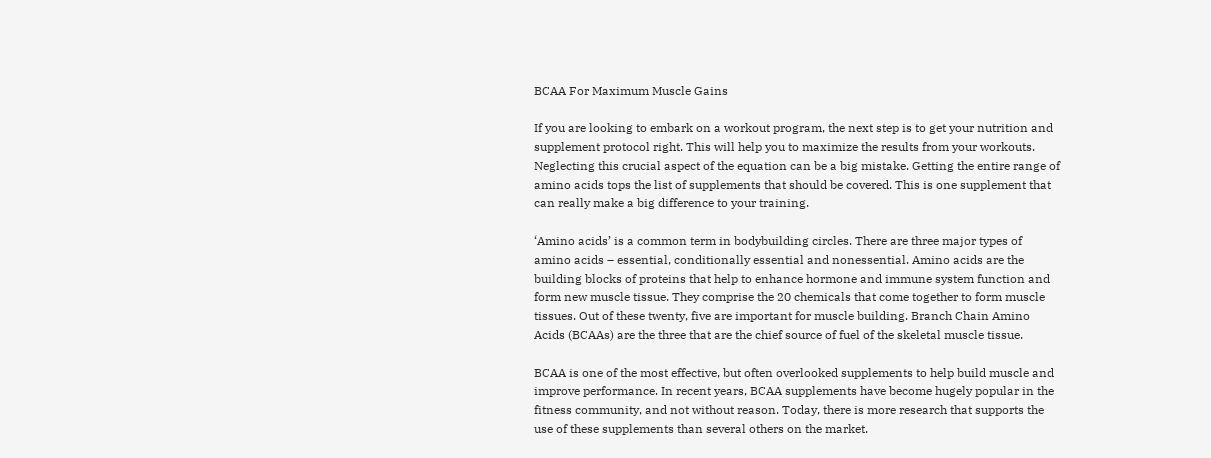BCAA For Maximum Muscle Gains

If you are looking to embark on a workout program, the next step is to get your nutrition and supplement protocol right. This will help you to maximize the results from your workouts. Neglecting this crucial aspect of the equation can be a big mistake. Getting the entire range of amino acids tops the list of supplements that should be covered. This is one supplement that can really make a big difference to your training.

‘Amino acids’ is a common term in bodybuilding circles. There are three major types of amino acids – essential, conditionally essential and nonessential. Amino acids are the building blocks of proteins that help to enhance hormone and immune system function and form new muscle tissue. They comprise the 20 chemicals that come together to form muscle tissues. Out of these twenty, five are important for muscle building. Branch Chain Amino Acids (BCAAs) are the three that are the chief source of fuel of the skeletal muscle tissue.

BCAA is one of the most effective, but often overlooked supplements to help build muscle and improve performance. In recent years, BCAA supplements have become hugely popular in the fitness community, and not without reason. Today, there is more research that supports the use of these supplements than several others on the market.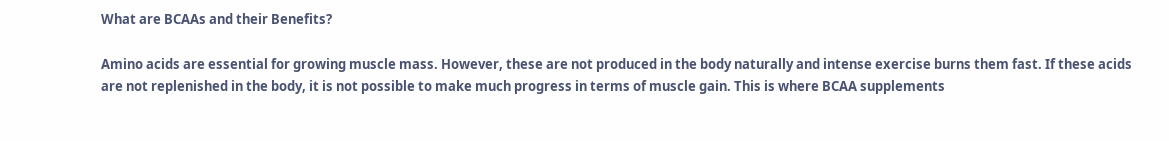What are BCAAs and their Benefits?

Amino acids are essential for growing muscle mass. However, these are not produced in the body naturally and intense exercise burns them fast. If these acids are not replenished in the body, it is not possible to make much progress in terms of muscle gain. This is where BCAA supplements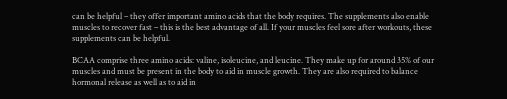can be helpful – they offer important amino acids that the body requires. The supplements also enable muscles to recover fast – this is the best advantage of all. If your muscles feel sore after workouts, these supplements can be helpful.

BCAA comprise three amino acids: valine, isoleucine, and leucine. They make up for around 35% of our muscles and must be present in the body to aid in muscle growth. They are also required to balance hormonal release as well as to aid in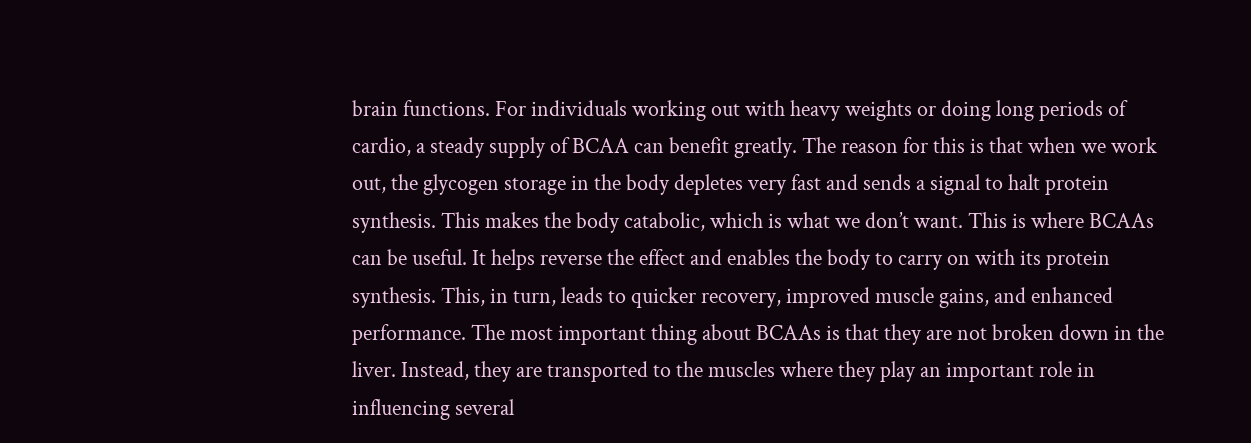brain functions. For individuals working out with heavy weights or doing long periods of cardio, a steady supply of BCAA can benefit greatly. The reason for this is that when we work out, the glycogen storage in the body depletes very fast and sends a signal to halt protein synthesis. This makes the body catabolic, which is what we don’t want. This is where BCAAs can be useful. It helps reverse the effect and enables the body to carry on with its protein synthesis. This, in turn, leads to quicker recovery, improved muscle gains, and enhanced performance. The most important thing about BCAAs is that they are not broken down in the liver. Instead, they are transported to the muscles where they play an important role in influencing several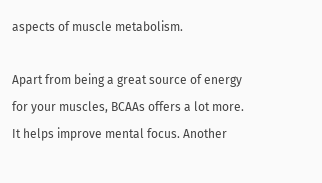aspects of muscle metabolism.

Apart from being a great source of energy for your muscles, BCAAs offers a lot more. It helps improve mental focus. Another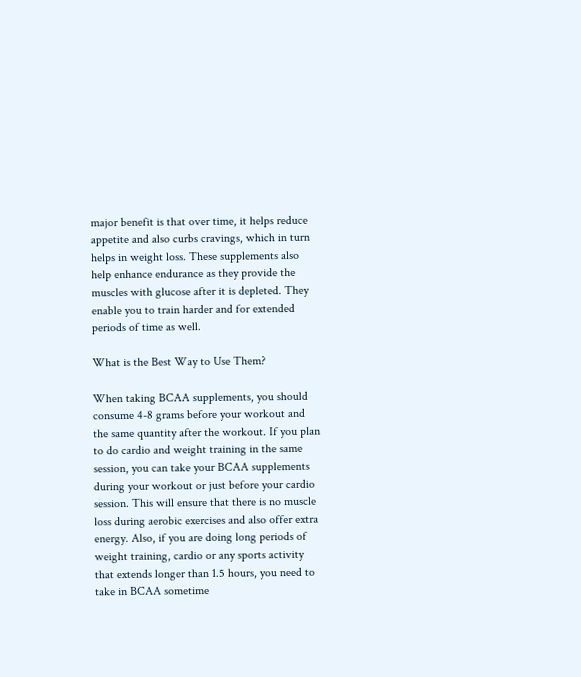major benefit is that over time, it helps reduce appetite and also curbs cravings, which in turn helps in weight loss. These supplements also help enhance endurance as they provide the muscles with glucose after it is depleted. They enable you to train harder and for extended periods of time as well.

What is the Best Way to Use Them?

When taking BCAA supplements, you should consume 4-8 grams before your workout and the same quantity after the workout. If you plan to do cardio and weight training in the same session, you can take your BCAA supplements during your workout or just before your cardio session. This will ensure that there is no muscle loss during aerobic exercises and also offer extra energy. Also, if you are doing long periods of weight training, cardio or any sports activity that extends longer than 1.5 hours, you need to take in BCAA sometime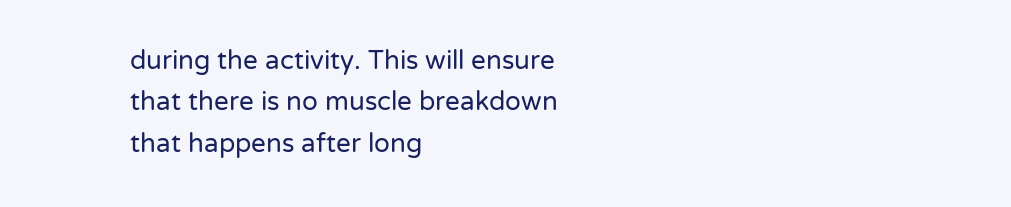during the activity. This will ensure that there is no muscle breakdown that happens after long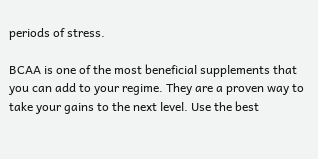periods of stress.

BCAA is one of the most beneficial supplements that you can add to your regime. They are a proven way to take your gains to the next level. Use the best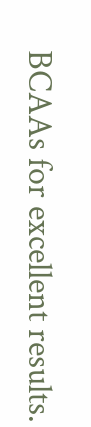BCAAs for excellent results.